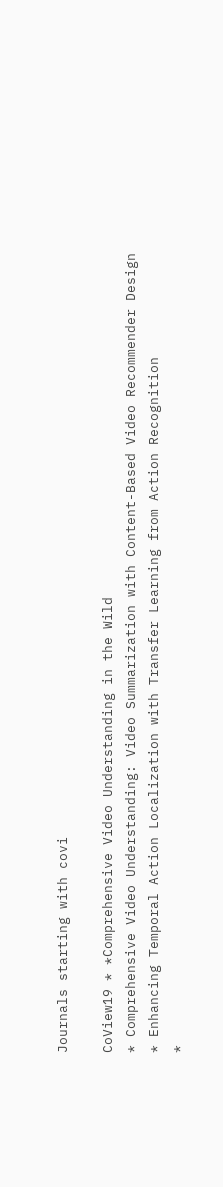Journals starting with covi

CoView19 * *Comprehensive Video Understanding in the Wild
* Comprehensive Video Understanding: Video Summarization with Content-Based Video Recommender Design
* Enhancing Temporal Action Localization with Transfer Learning from Action Recognition
*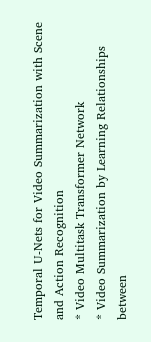Temporal U-Nets for Video Summarization with Scene and Action Recognition
* Video Multitask Transformer Network
* Video Summarization by Learning Relationships between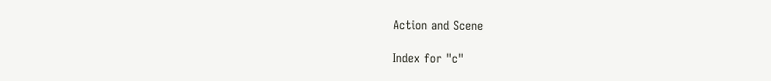Action and Scene

Index for "c"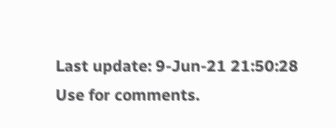Last update: 9-Jun-21 21:50:28
Use for comments.